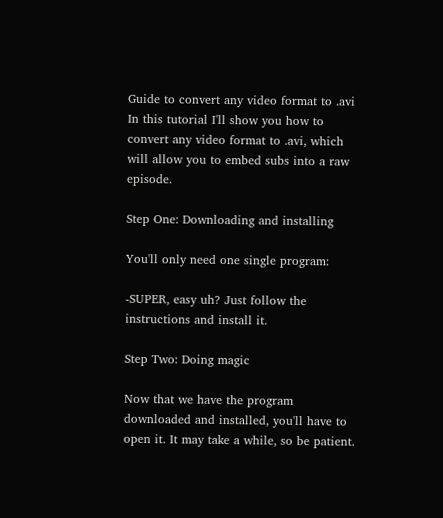Guide to convert any video format to .avi
In this tutorial I'll show you how to convert any video format to .avi, which will allow you to embed subs into a raw episode.

Step One: Downloading and installing

You'll only need one single program:

-SUPER, easy uh? Just follow the instructions and install it.

Step Two: Doing magic

Now that we have the program downloaded and installed, you'll have to open it. It may take a while, so be patient.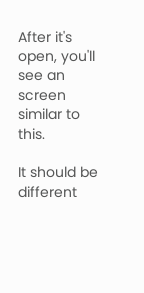After it's open, you'll see an screen similar to this.

It should be different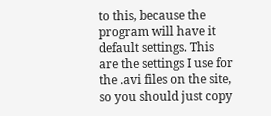to this, because the program will have it default settings. This are the settings I use for the .avi files on the site, so you should just copy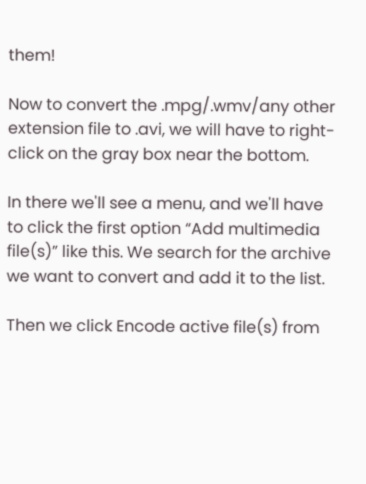them!

Now to convert the .mpg/.wmv/any other extension file to .avi, we will have to right-click on the gray box near the bottom.

In there we'll see a menu, and we'll have to click the first option “Add multimedia file(s)” like this. We search for the archive we want to convert and add it to the list.

Then we click Encode active file(s) from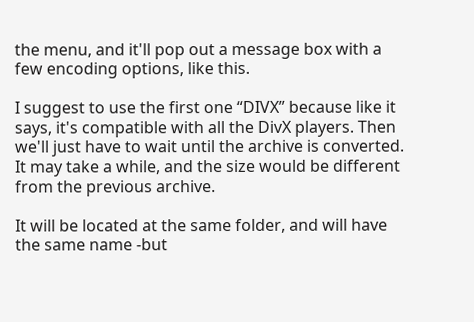the menu, and it'll pop out a message box with a few encoding options, like this.

I suggest to use the first one “DIVX” because like it says, it's compatible with all the DivX players. Then we'll just have to wait until the archive is converted. It may take a while, and the size would be different from the previous archive.

It will be located at the same folder, and will have the same name -but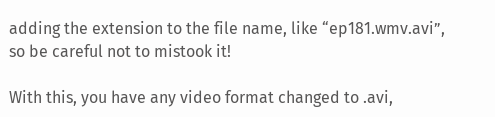adding the extension to the file name, like “ep181.wmv.avi”, so be careful not to mistook it!

With this, you have any video format changed to .avi,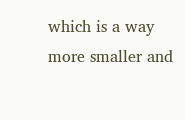which is a way more smaller and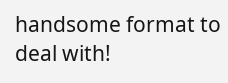handsome format to deal with!